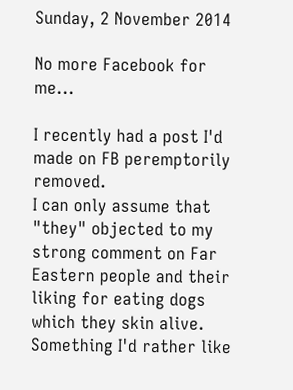Sunday, 2 November 2014

No more Facebook for me...

I recently had a post I'd made on FB peremptorily removed.
I can only assume that "they" objected to my strong comment on Far Eastern people and their liking for eating dogs which they skin alive.  Something I'd rather like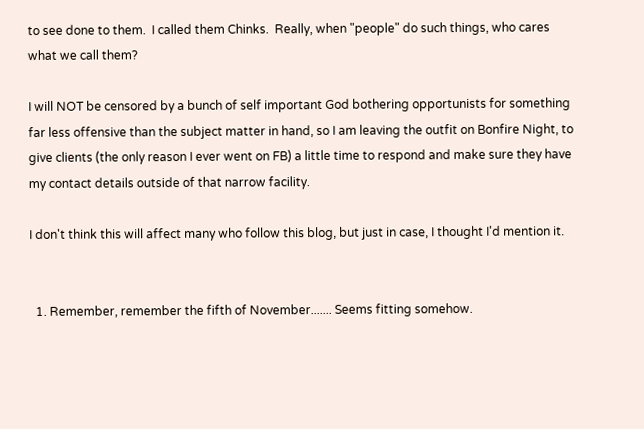to see done to them.  I called them Chinks.  Really, when "people" do such things, who cares what we call them?

I will NOT be censored by a bunch of self important God bothering opportunists for something far less offensive than the subject matter in hand, so I am leaving the outfit on Bonfire Night, to give clients (the only reason I ever went on FB) a little time to respond and make sure they have my contact details outside of that narrow facility.

I don't think this will affect many who follow this blog, but just in case, I thought I'd mention it.


  1. Remember, remember the fifth of November....... Seems fitting somehow.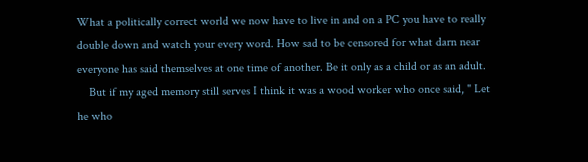What a politically correct world we now have to live in and on a PC you have to really double down and watch your every word. How sad to be censored for what darn near everyone has said themselves at one time of another. Be it only as a child or as an adult.
    But if my aged memory still serves I think it was a wood worker who once said, " Let he who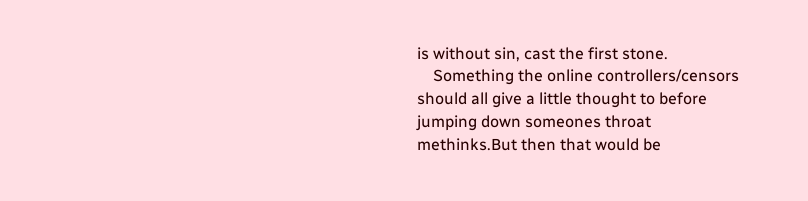is without sin, cast the first stone.
    Something the online controllers/censors should all give a little thought to before jumping down someones throat methinks.But then that would be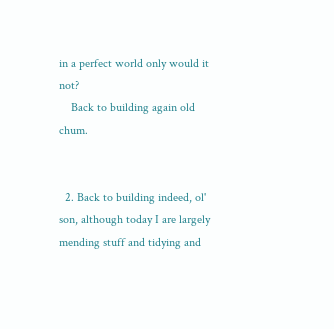in a perfect world only would it not?
    Back to building again old chum.


  2. Back to building indeed, ol' son, although today I are largely mending stuff and tidying and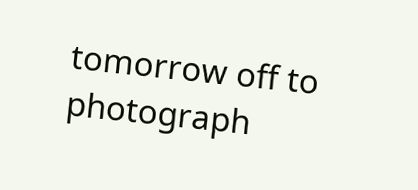tomorrow off to photograph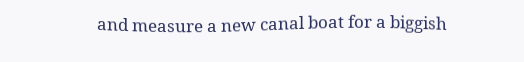and measure a new canal boat for a biggish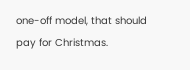one-off model, that should pay for Christmas.